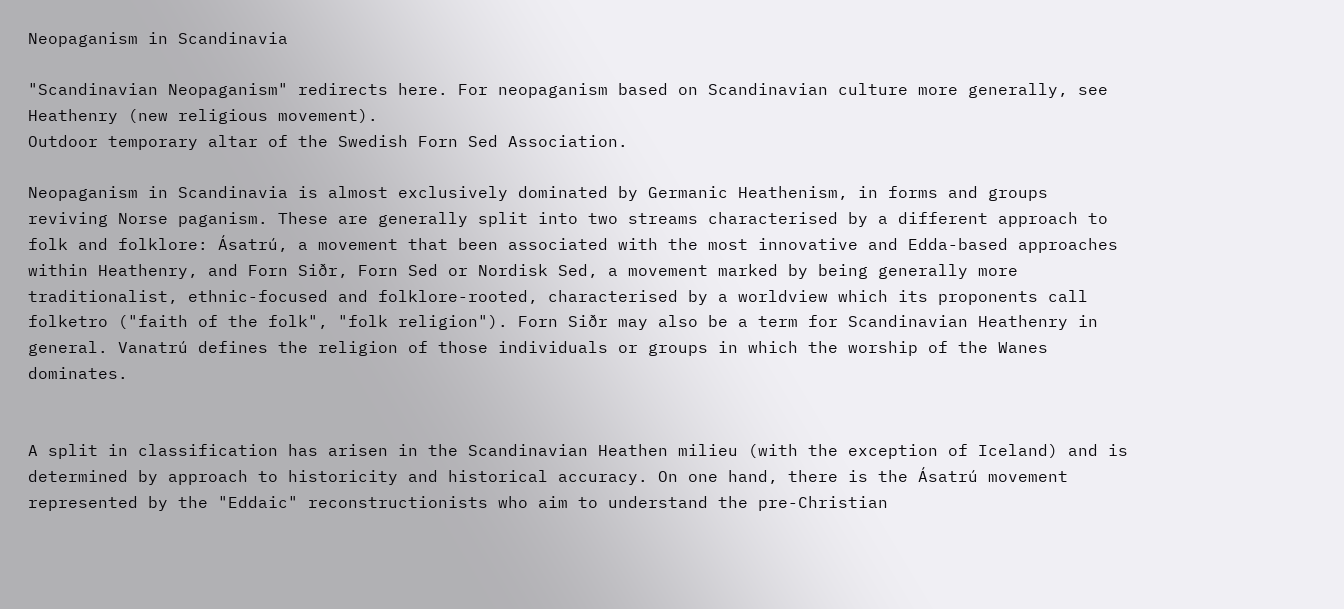Neopaganism in Scandinavia

"Scandinavian Neopaganism" redirects here. For neopaganism based on Scandinavian culture more generally, see Heathenry (new religious movement).
Outdoor temporary altar of the Swedish Forn Sed Association.

Neopaganism in Scandinavia is almost exclusively dominated by Germanic Heathenism, in forms and groups reviving Norse paganism. These are generally split into two streams characterised by a different approach to folk and folklore: Ásatrú, a movement that been associated with the most innovative and Edda-based approaches within Heathenry, and Forn Siðr, Forn Sed or Nordisk Sed, a movement marked by being generally more traditionalist, ethnic-focused and folklore-rooted, characterised by a worldview which its proponents call folketro ("faith of the folk", "folk religion"). Forn Siðr may also be a term for Scandinavian Heathenry in general. Vanatrú defines the religion of those individuals or groups in which the worship of the Wanes dominates.


A split in classification has arisen in the Scandinavian Heathen milieu (with the exception of Iceland) and is determined by approach to historicity and historical accuracy. On one hand, there is the Ásatrú movement represented by the "Eddaic" reconstructionists who aim to understand the pre-Christian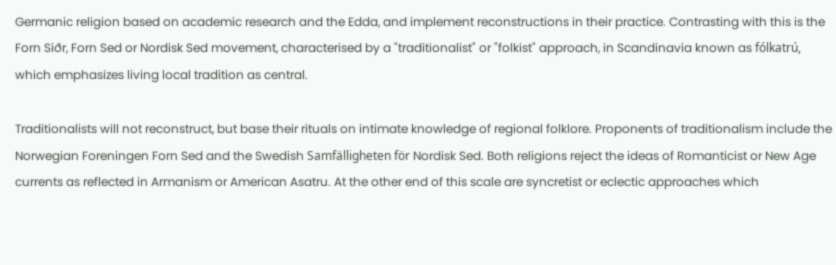Germanic religion based on academic research and the Edda, and implement reconstructions in their practice. Contrasting with this is the Forn Siðr, Forn Sed or Nordisk Sed movement, characterised by a "traditionalist" or "folkist" approach, in Scandinavia known as fólkatrú, which emphasizes living local tradition as central.

Traditionalists will not reconstruct, but base their rituals on intimate knowledge of regional folklore. Proponents of traditionalism include the Norwegian Foreningen Forn Sed and the Swedish Samfälligheten för Nordisk Sed. Both religions reject the ideas of Romanticist or New Age currents as reflected in Armanism or American Asatru. At the other end of this scale are syncretist or eclectic approaches which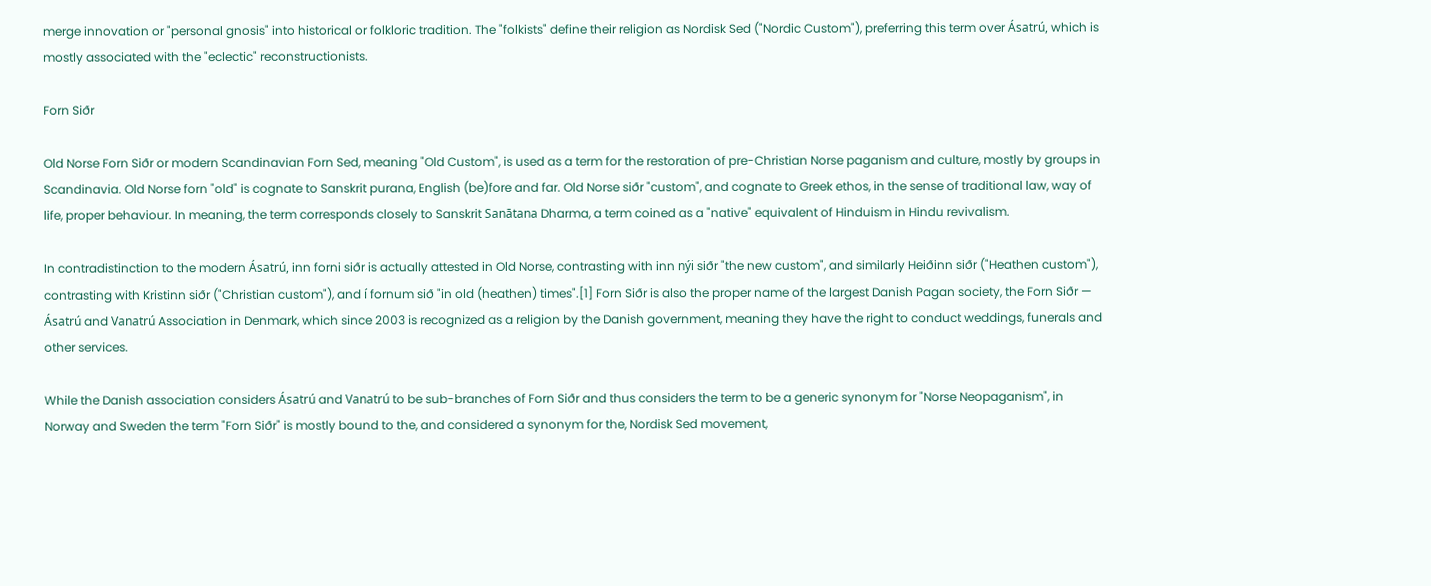merge innovation or "personal gnosis" into historical or folkloric tradition. The "folkists" define their religion as Nordisk Sed ("Nordic Custom"), preferring this term over Ásatrú, which is mostly associated with the "eclectic" reconstructionists.

Forn Siðr

Old Norse Forn Siðr or modern Scandinavian Forn Sed, meaning "Old Custom", is used as a term for the restoration of pre-Christian Norse paganism and culture, mostly by groups in Scandinavia. Old Norse forn "old" is cognate to Sanskrit purana, English (be)fore and far. Old Norse siðr "custom", and cognate to Greek ethos, in the sense of traditional law, way of life, proper behaviour. In meaning, the term corresponds closely to Sanskrit Sanātana Dharma, a term coined as a "native" equivalent of Hinduism in Hindu revivalism.

In contradistinction to the modern Ásatrú, inn forni siðr is actually attested in Old Norse, contrasting with inn nýi siðr "the new custom", and similarly Heiðinn siðr ("Heathen custom"), contrasting with Kristinn siðr ("Christian custom"), and í fornum sið "in old (heathen) times".[1] Forn Siðr is also the proper name of the largest Danish Pagan society, the Forn Siðr — Ásatrú and Vanatrú Association in Denmark, which since 2003 is recognized as a religion by the Danish government, meaning they have the right to conduct weddings, funerals and other services.

While the Danish association considers Ásatrú and Vanatrú to be sub-branches of Forn Siðr and thus considers the term to be a generic synonym for "Norse Neopaganism", in Norway and Sweden the term "Forn Siðr" is mostly bound to the, and considered a synonym for the, Nordisk Sed movement,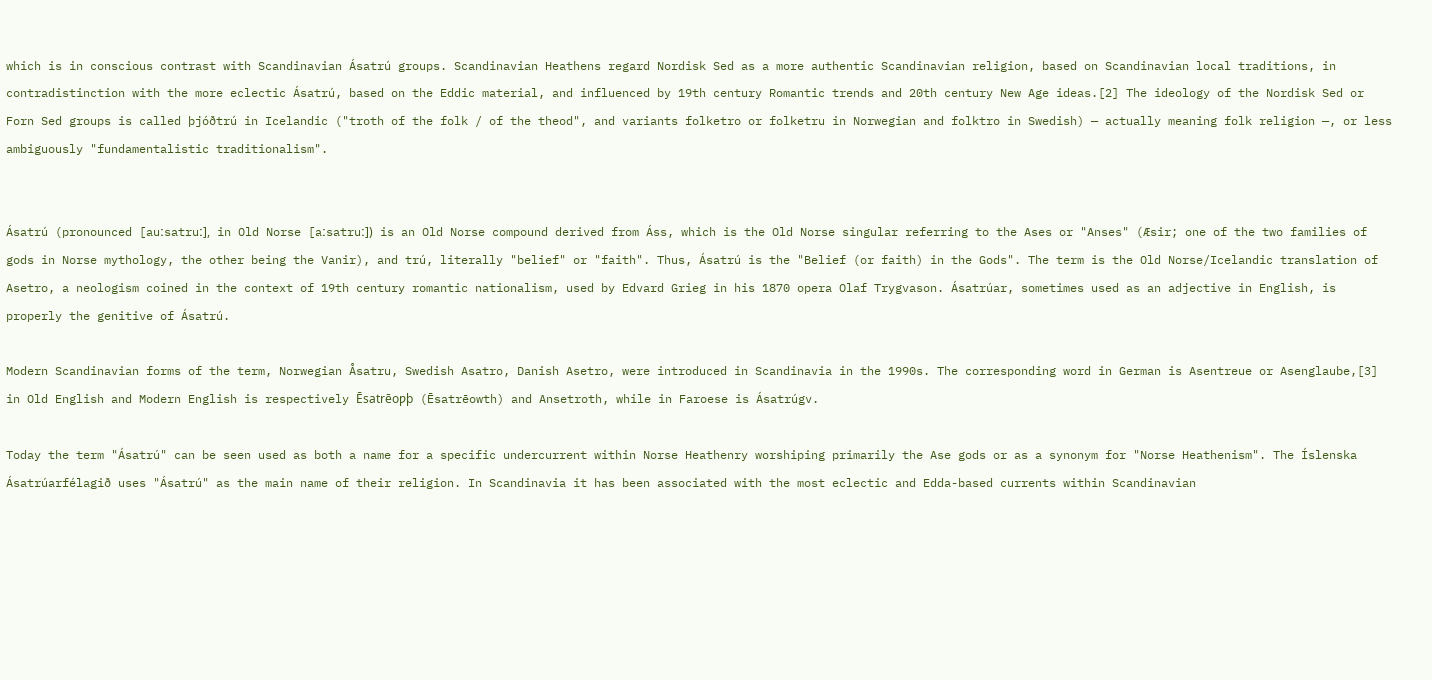which is in conscious contrast with Scandinavian Ásatrú groups. Scandinavian Heathens regard Nordisk Sed as a more authentic Scandinavian religion, based on Scandinavian local traditions, in contradistinction with the more eclectic Ásatrú, based on the Eddic material, and influenced by 19th century Romantic trends and 20th century New Age ideas.[2] The ideology of the Nordisk Sed or Forn Sed groups is called þjóðtrú in Icelandic ("troth of the folk / of the theod", and variants folketro or folketru in Norwegian and folktro in Swedish) — actually meaning folk religion —, or less ambiguously "fundamentalistic traditionalism".


Ásatrú (pronounced [auːsatruː], in Old Norse [aːsatruː]) is an Old Norse compound derived from Áss, which is the Old Norse singular referring to the Ases or "Anses" (Æsir; one of the two families of gods in Norse mythology, the other being the Vanir), and trú, literally "belief" or "faith". Thus, Ásatrú is the "Belief (or faith) in the Gods". The term is the Old Norse/Icelandic translation of Asetro, a neologism coined in the context of 19th century romantic nationalism, used by Edvard Grieg in his 1870 opera Olaf Trygvason. Ásatrúar, sometimes used as an adjective in English, is properly the genitive of Ásatrú.

Modern Scandinavian forms of the term, Norwegian Åsatru, Swedish Asatro, Danish Asetro, were introduced in Scandinavia in the 1990s. The corresponding word in German is Asentreue or Asenglaube,[3] in Old English and Modern English is respectively Ēsatrēoƿþ (Ēsatrēowth) and Ansetroth, while in Faroese is Ásatrúgv.

Today the term "Ásatrú" can be seen used as both a name for a specific undercurrent within Norse Heathenry worshiping primarily the Ase gods or as a synonym for "Norse Heathenism". The Íslenska Ásatrúarfélagið uses "Ásatrú" as the main name of their religion. In Scandinavia it has been associated with the most eclectic and Edda-based currents within Scandinavian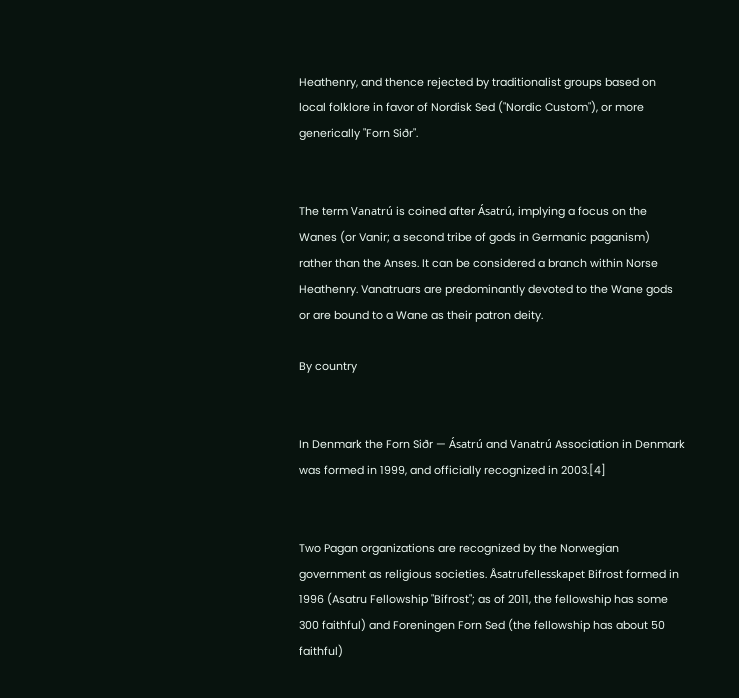Heathenry, and thence rejected by traditionalist groups based on local folklore in favor of Nordisk Sed ("Nordic Custom"), or more generically "Forn Siðr".


The term Vanatrú is coined after Ásatrú, implying a focus on the Wanes (or Vanir; a second tribe of gods in Germanic paganism) rather than the Anses. It can be considered a branch within Norse Heathenry. Vanatruars are predominantly devoted to the Wane gods or are bound to a Wane as their patron deity.

By country


In Denmark the Forn Siðr — Ásatrú and Vanatrú Association in Denmark was formed in 1999, and officially recognized in 2003.[4]


Two Pagan organizations are recognized by the Norwegian government as religious societies. Åsatrufellesskapet Bifrost formed in 1996 (Asatru Fellowship "Bifrost"; as of 2011, the fellowship has some 300 faithful) and Foreningen Forn Sed (the fellowship has about 50 faithful)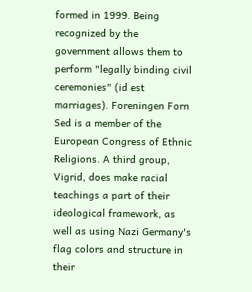formed in 1999. Being recognized by the government allows them to perform "legally binding civil ceremonies" (id est marriages). Foreningen Forn Sed is a member of the European Congress of Ethnic Religions. A third group, Vigrid, does make racial teachings a part of their ideological framework, as well as using Nazi Germany's flag colors and structure in their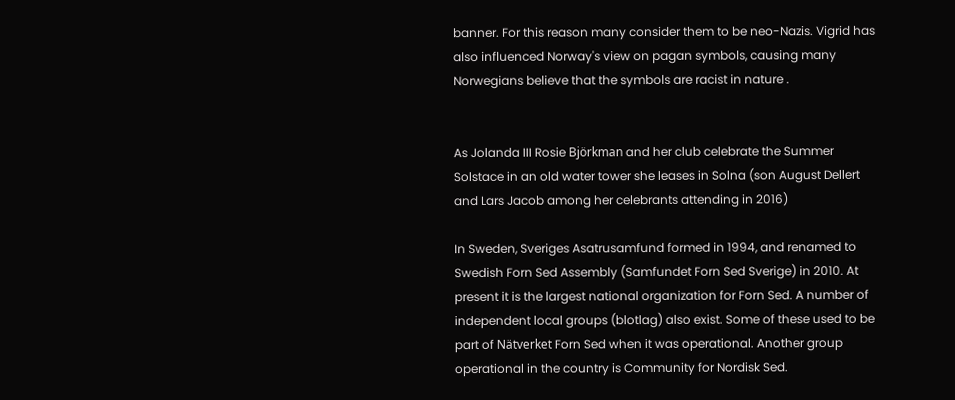banner. For this reason many consider them to be neo-Nazis. Vigrid has also influenced Norway's view on pagan symbols, causing many Norwegians believe that the symbols are racist in nature .


As Jolanda III Rosie Björkman and her club celebrate the Summer Solstace in an old water tower she leases in Solna (son August Dellert and Lars Jacob among her celebrants attending in 2016)

In Sweden, Sveriges Asatrusamfund formed in 1994, and renamed to Swedish Forn Sed Assembly (Samfundet Forn Sed Sverige) in 2010. At present it is the largest national organization for Forn Sed. A number of independent local groups (blotlag) also exist. Some of these used to be part of Nätverket Forn Sed when it was operational. Another group operational in the country is Community for Nordisk Sed.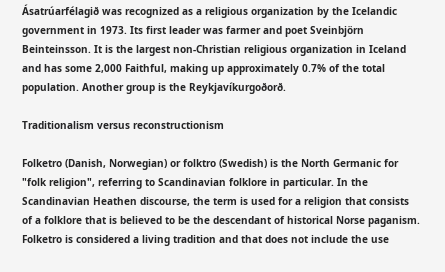Ásatrúarfélagið was recognized as a religious organization by the Icelandic government in 1973. Its first leader was farmer and poet Sveinbjörn Beinteinsson. It is the largest non-Christian religious organization in Iceland and has some 2,000 Faithful, making up approximately 0.7% of the total population. Another group is the Reykjavíkurgoðorð.

Traditionalism versus reconstructionism

Folketro (Danish, Norwegian) or folktro (Swedish) is the North Germanic for "folk religion", referring to Scandinavian folklore in particular. In the Scandinavian Heathen discourse, the term is used for a religion that consists of a folklore that is believed to be the descendant of historical Norse paganism. Folketro is considered a living tradition and that does not include the use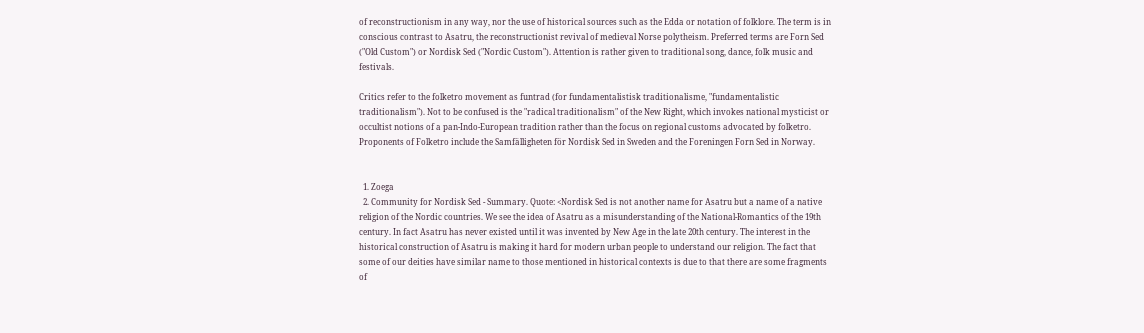of reconstructionism in any way, nor the use of historical sources such as the Edda or notation of folklore. The term is in conscious contrast to Asatru, the reconstructionist revival of medieval Norse polytheism. Preferred terms are Forn Sed ("Old Custom") or Nordisk Sed ("Nordic Custom"). Attention is rather given to traditional song, dance, folk music and festivals.

Critics refer to the folketro movement as funtrad (for fundamentalistisk traditionalisme, "fundamentalistic traditionalism"). Not to be confused is the "radical traditionalism" of the New Right, which invokes national mysticist or occultist notions of a pan-Indo-European tradition rather than the focus on regional customs advocated by folketro. Proponents of Folketro include the Samfälligheten för Nordisk Sed in Sweden and the Foreningen Forn Sed in Norway.


  1. Zoega
  2. Community for Nordisk Sed - Summary. Quote: <Nordisk Sed is not another name for Asatru but a name of a native religion of the Nordic countries. We see the idea of Asatru as a misunderstanding of the National-Romantics of the 19th century. In fact Asatru has never existed until it was invented by New Age in the late 20th century. The interest in the historical construction of Asatru is making it hard for modern urban people to understand our religion. The fact that some of our deities have similar name to those mentioned in historical contexts is due to that there are some fragments of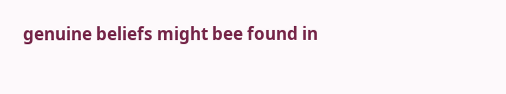genuine beliefs might bee found in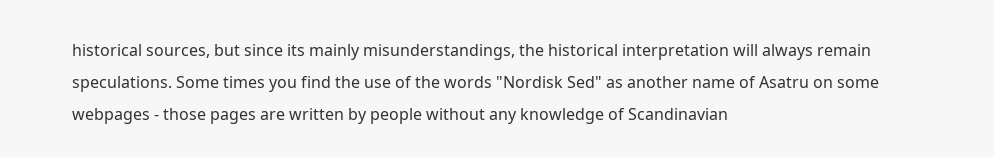historical sources, but since its mainly misunderstandings, the historical interpretation will always remain speculations. Some times you find the use of the words "Nordisk Sed" as another name of Asatru on some webpages - those pages are written by people without any knowledge of Scandinavian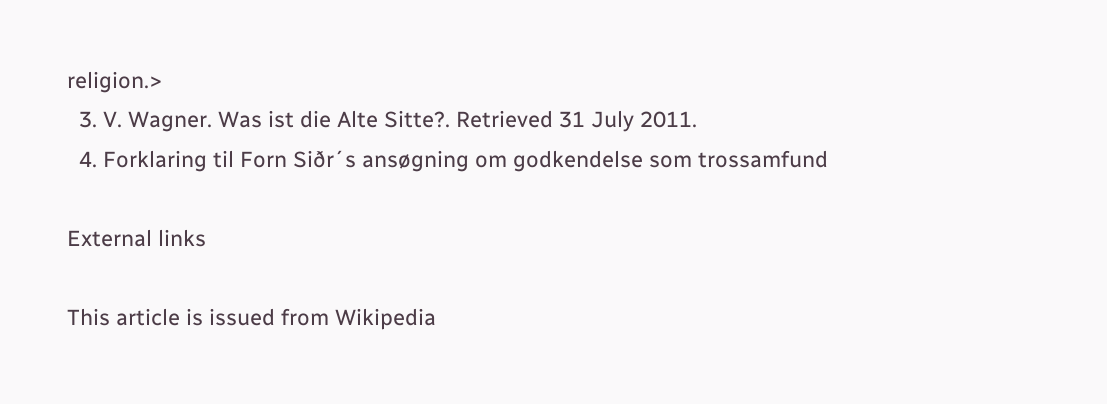religion.>
  3. V. Wagner. Was ist die Alte Sitte?. Retrieved 31 July 2011.
  4. Forklaring til Forn Siðr´s ansøgning om godkendelse som trossamfund

External links

This article is issued from Wikipedia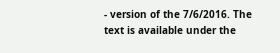- version of the 7/6/2016. The text is available under the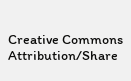Creative Commons Attribution/Share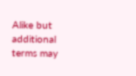Alike but additional terms may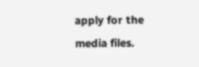apply for the media files.